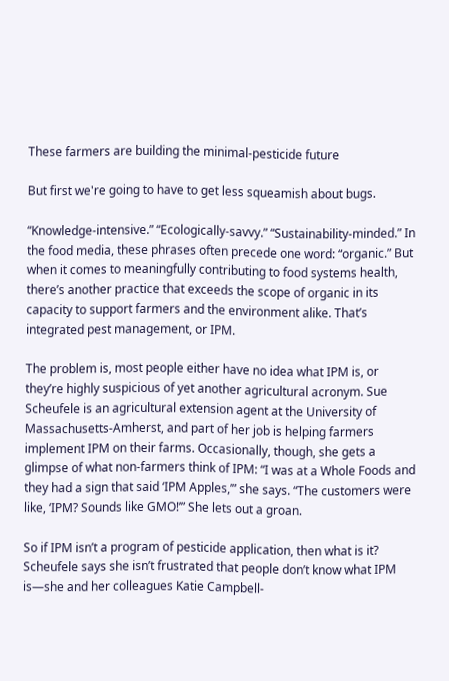These farmers are building the minimal-pesticide future

But first we're going to have to get less squeamish about bugs.

“Knowledge-intensive.” “Ecologically-savvy.” “Sustainability-minded.” In the food media, these phrases often precede one word: “organic.” But when it comes to meaningfully contributing to food systems health, there’s another practice that exceeds the scope of organic in its capacity to support farmers and the environment alike. That’s integrated pest management, or IPM.

The problem is, most people either have no idea what IPM is, or they’re highly suspicious of yet another agricultural acronym. Sue Scheufele is an agricultural extension agent at the University of Massachusetts-Amherst, and part of her job is helping farmers implement IPM on their farms. Occasionally, though, she gets a glimpse of what non-farmers think of IPM: “I was at a Whole Foods and they had a sign that said ‘IPM Apples,’” she says. “The customers were like, ‘IPM? Sounds like GMO!’” She lets out a groan.

So if IPM isn’t a program of pesticide application, then what is it?
Scheufele says she isn’t frustrated that people don’t know what IPM is—she and her colleagues Katie Campbell-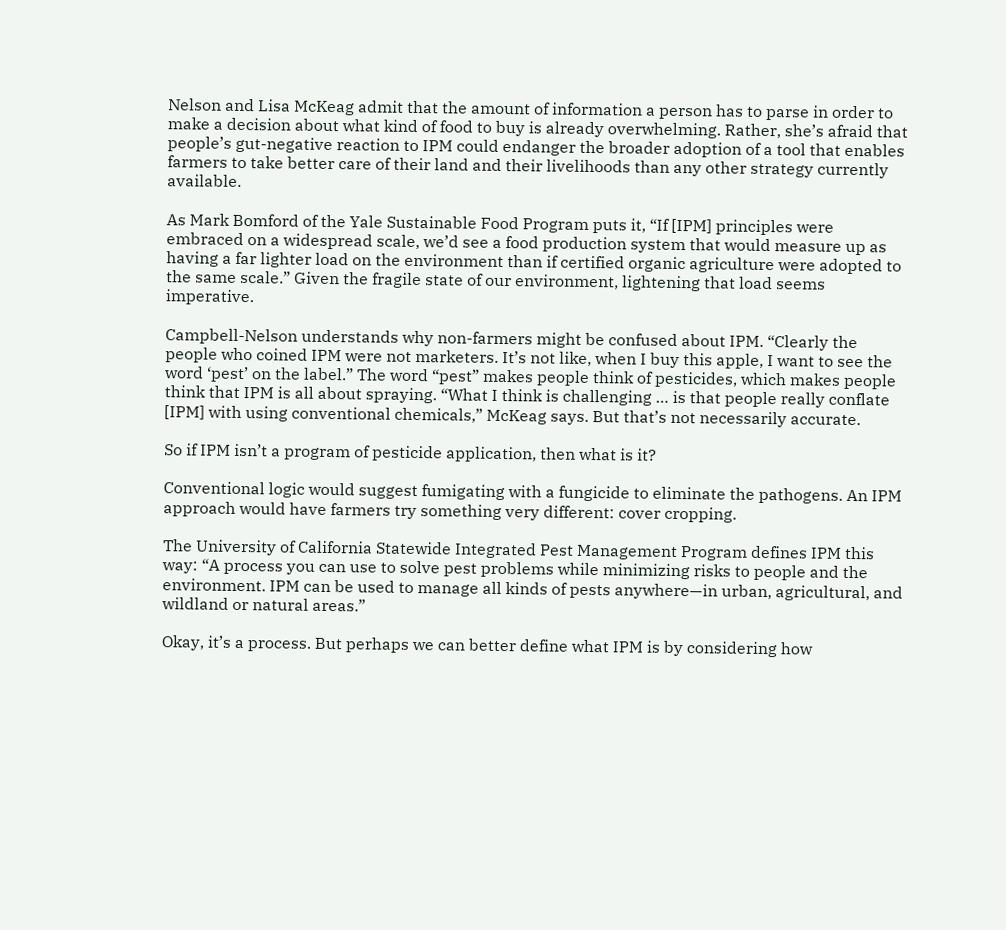Nelson and Lisa McKeag admit that the amount of information a person has to parse in order to make a decision about what kind of food to buy is already overwhelming. Rather, she’s afraid that people’s gut-negative reaction to IPM could endanger the broader adoption of a tool that enables farmers to take better care of their land and their livelihoods than any other strategy currently available.

As Mark Bomford of the Yale Sustainable Food Program puts it, “If [IPM] principles were embraced on a widespread scale, we’d see a food production system that would measure up as having a far lighter load on the environment than if certified organic agriculture were adopted to the same scale.” Given the fragile state of our environment, lightening that load seems imperative.

Campbell-Nelson understands why non-farmers might be confused about IPM. “Clearly the people who coined IPM were not marketers. It’s not like, when I buy this apple, I want to see the word ‘pest’ on the label.” The word “pest” makes people think of pesticides, which makes people think that IPM is all about spraying. “What I think is challenging … is that people really conflate [IPM] with using conventional chemicals,” McKeag says. But that’s not necessarily accurate.

So if IPM isn’t a program of pesticide application, then what is it?

Conventional logic would suggest fumigating with a fungicide to eliminate the pathogens. An IPM approach would have farmers try something very different: cover cropping.

The University of California Statewide Integrated Pest Management Program defines IPM this way: “A process you can use to solve pest problems while minimizing risks to people and the environment. IPM can be used to manage all kinds of pests anywhere—in urban, agricultural, and wildland or natural areas.”

Okay, it’s a process. But perhaps we can better define what IPM is by considering how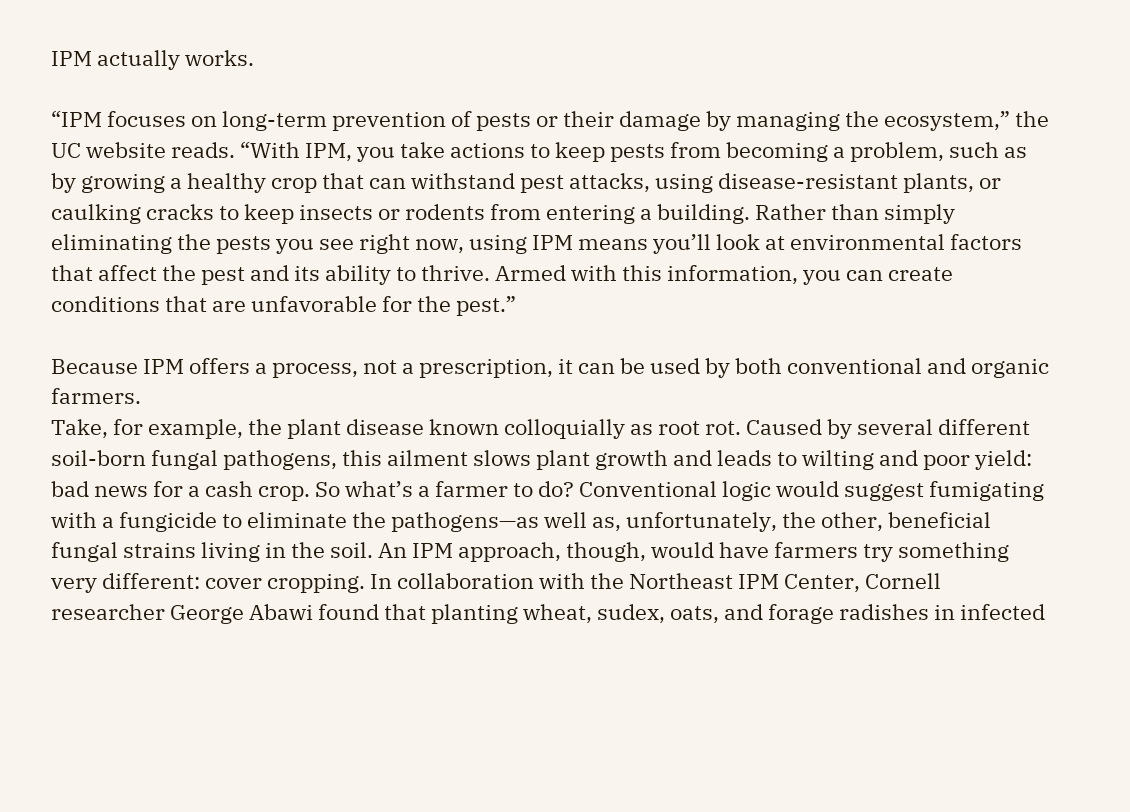IPM actually works.

“IPM focuses on long-term prevention of pests or their damage by managing the ecosystem,” the UC website reads. “With IPM, you take actions to keep pests from becoming a problem, such as by growing a healthy crop that can withstand pest attacks, using disease-resistant plants, or caulking cracks to keep insects or rodents from entering a building. Rather than simply eliminating the pests you see right now, using IPM means you’ll look at environmental factors that affect the pest and its ability to thrive. Armed with this information, you can create conditions that are unfavorable for the pest.”

Because IPM offers a process, not a prescription, it can be used by both conventional and organic farmers.
Take, for example, the plant disease known colloquially as root rot. Caused by several different soil-born fungal pathogens, this ailment slows plant growth and leads to wilting and poor yield: bad news for a cash crop. So what’s a farmer to do? Conventional logic would suggest fumigating with a fungicide to eliminate the pathogens—as well as, unfortunately, the other, beneficial fungal strains living in the soil. An IPM approach, though, would have farmers try something very different: cover cropping. In collaboration with the Northeast IPM Center, Cornell researcher George Abawi found that planting wheat, sudex, oats, and forage radishes in infected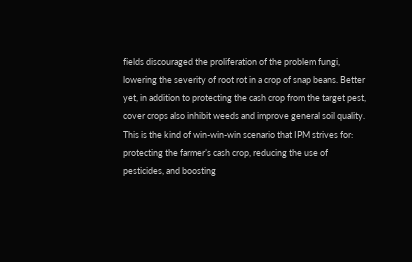fields discouraged the proliferation of the problem fungi, lowering the severity of root rot in a crop of snap beans. Better yet, in addition to protecting the cash crop from the target pest, cover crops also inhibit weeds and improve general soil quality. This is the kind of win-win-win scenario that IPM strives for: protecting the farmer’s cash crop, reducing the use of pesticides, and boosting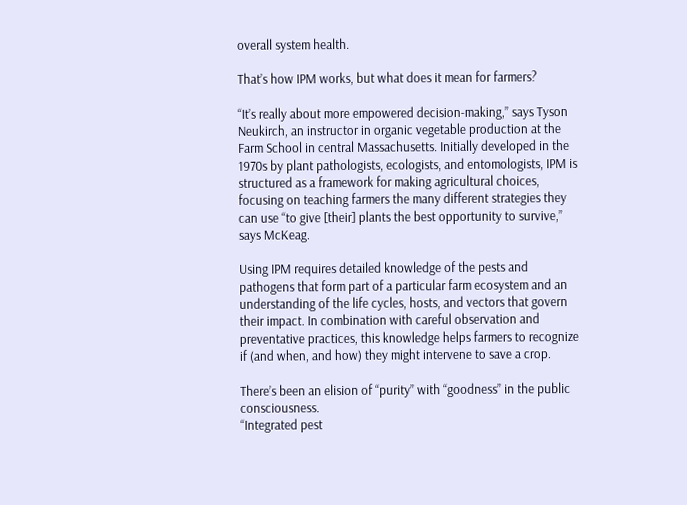overall system health.

That’s how IPM works, but what does it mean for farmers?

“It’s really about more empowered decision-making,” says Tyson Neukirch, an instructor in organic vegetable production at the Farm School in central Massachusetts. Initially developed in the 1970s by plant pathologists, ecologists, and entomologists, IPM is structured as a framework for making agricultural choices, focusing on teaching farmers the many different strategies they can use “to give [their] plants the best opportunity to survive,” says McKeag.

Using IPM requires detailed knowledge of the pests and pathogens that form part of a particular farm ecosystem and an understanding of the life cycles, hosts, and vectors that govern their impact. In combination with careful observation and preventative practices, this knowledge helps farmers to recognize if (and when, and how) they might intervene to save a crop.

There’s been an elision of “purity” with “goodness” in the public consciousness.
“Integrated pest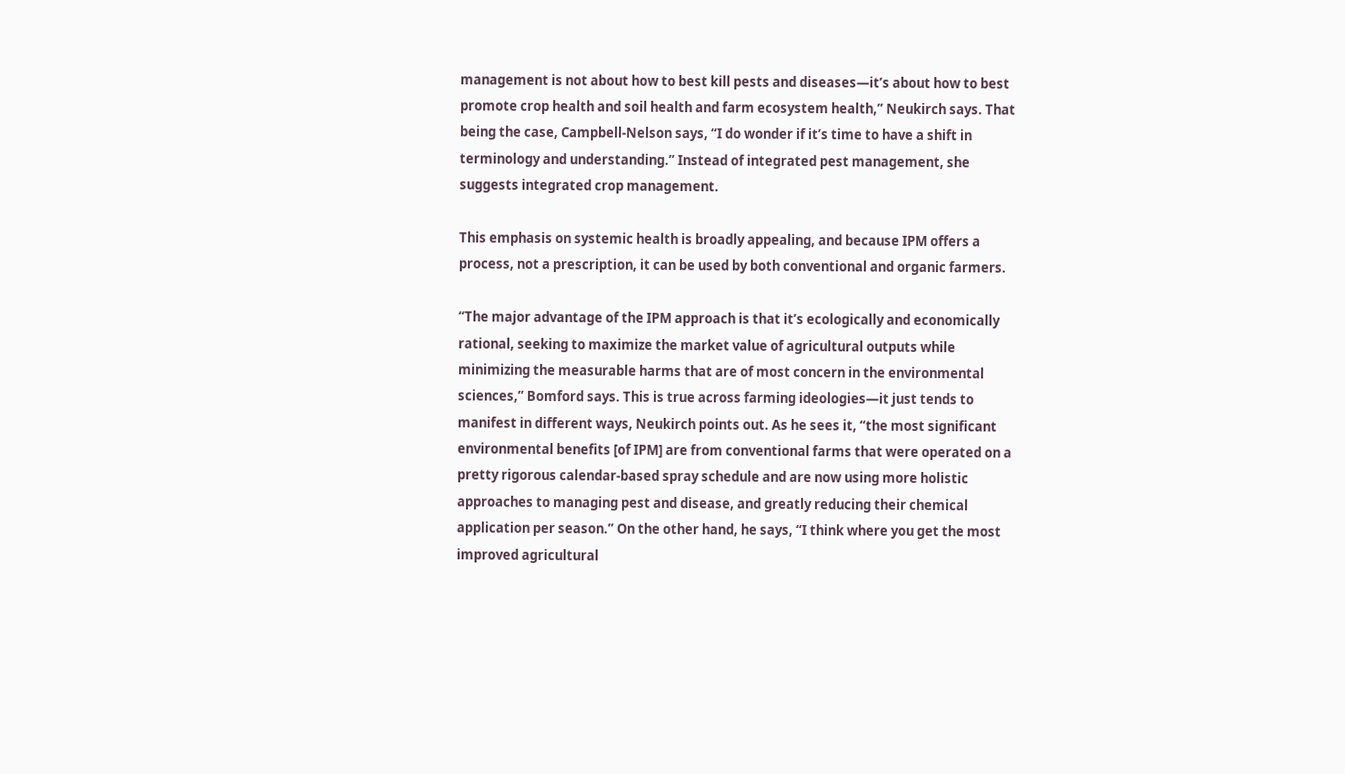management is not about how to best kill pests and diseases—it’s about how to best promote crop health and soil health and farm ecosystem health,” Neukirch says. That being the case, Campbell-Nelson says, “I do wonder if it’s time to have a shift in terminology and understanding.” Instead of integrated pest management, she suggests integrated crop management.

This emphasis on systemic health is broadly appealing, and because IPM offers a process, not a prescription, it can be used by both conventional and organic farmers.

“The major advantage of the IPM approach is that it’s ecologically and economically rational, seeking to maximize the market value of agricultural outputs while minimizing the measurable harms that are of most concern in the environmental sciences,” Bomford says. This is true across farming ideologies—it just tends to manifest in different ways, Neukirch points out. As he sees it, “the most significant environmental benefits [of IPM] are from conventional farms that were operated on a pretty rigorous calendar-based spray schedule and are now using more holistic approaches to managing pest and disease, and greatly reducing their chemical application per season.” On the other hand, he says, “I think where you get the most improved agricultural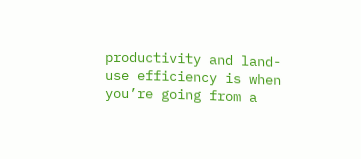productivity and land-use efficiency is when you’re going from a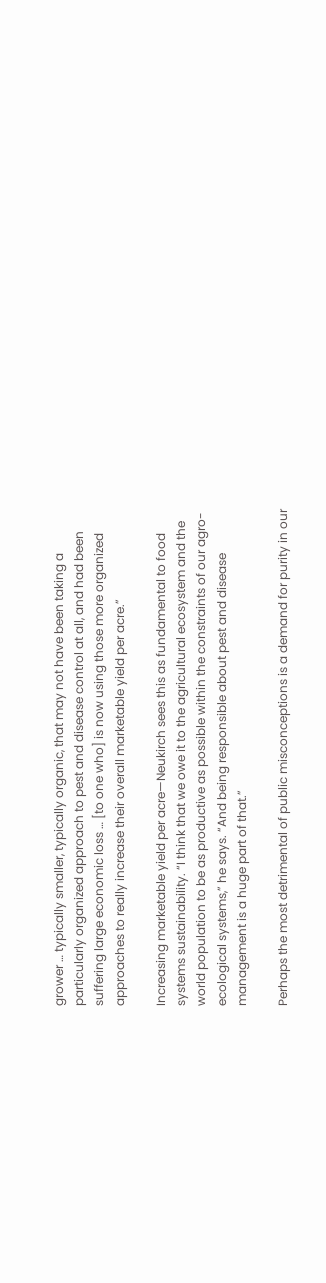grower … typically smaller, typically organic, that may not have been taking a particularly organized approach to pest and disease control at all, and had been suffering large economic loss … [to one who] is now using those more organized approaches to really increase their overall marketable yield per acre.”

Increasing marketable yield per acre—Neukirch sees this as fundamental to food systems sustainability. “I think that we owe it to the agricultural ecosystem and the world population to be as productive as possible within the constraints of our agro-ecological systems,” he says. “And being responsible about pest and disease management is a huge part of that.”

Perhaps the most detrimental of public misconceptions is a demand for purity in our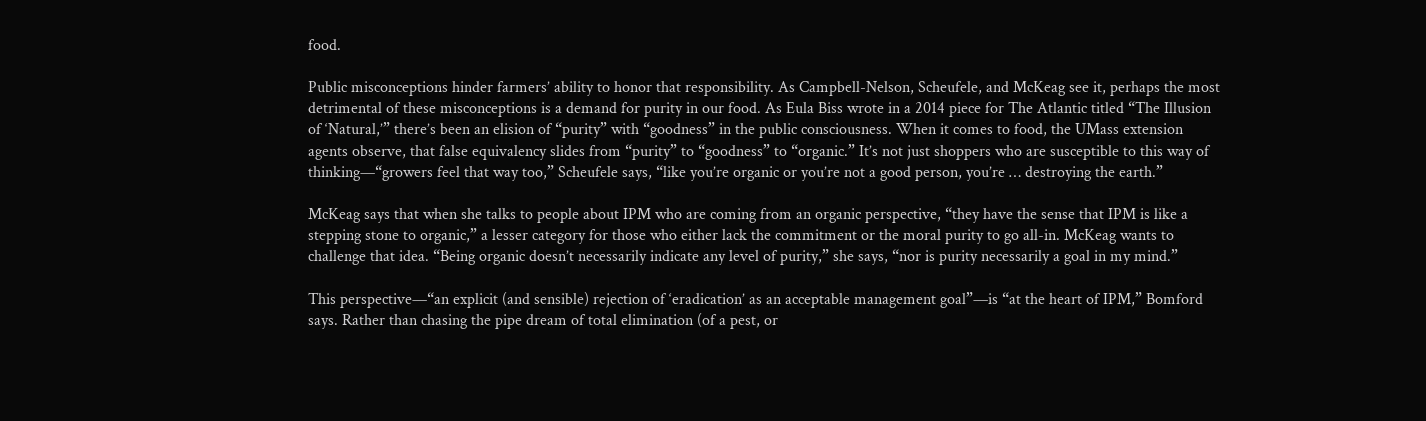food.

Public misconceptions hinder farmers’ ability to honor that responsibility. As Campbell-Nelson, Scheufele, and McKeag see it, perhaps the most detrimental of these misconceptions is a demand for purity in our food. As Eula Biss wrote in a 2014 piece for The Atlantic titled “The Illusion of ‘Natural,’” there’s been an elision of “purity” with “goodness” in the public consciousness. When it comes to food, the UMass extension agents observe, that false equivalency slides from “purity” to “goodness” to “organic.” It’s not just shoppers who are susceptible to this way of thinking—“growers feel that way too,” Scheufele says, “like you’re organic or you’re not a good person, you’re … destroying the earth.”

McKeag says that when she talks to people about IPM who are coming from an organic perspective, “they have the sense that IPM is like a stepping stone to organic,” a lesser category for those who either lack the commitment or the moral purity to go all-in. McKeag wants to challenge that idea. “Being organic doesn’t necessarily indicate any level of purity,” she says, “nor is purity necessarily a goal in my mind.”

This perspective—“an explicit (and sensible) rejection of ‘eradication’ as an acceptable management goal”—is “at the heart of IPM,” Bomford says. Rather than chasing the pipe dream of total elimination (of a pest, or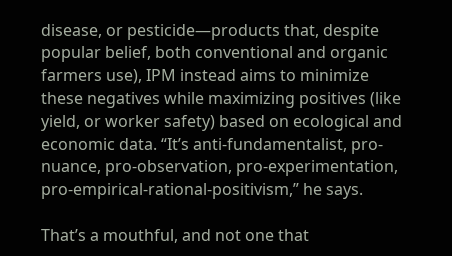disease, or pesticide—products that, despite popular belief, both conventional and organic farmers use), IPM instead aims to minimize these negatives while maximizing positives (like yield, or worker safety) based on ecological and economic data. “It’s anti-fundamentalist, pro-nuance, pro-observation, pro-experimentation, pro-empirical-rational-positivism,” he says.

That’s a mouthful, and not one that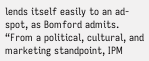lends itself easily to an ad-spot, as Bomford admits. “From a political, cultural, and marketing standpoint, IPM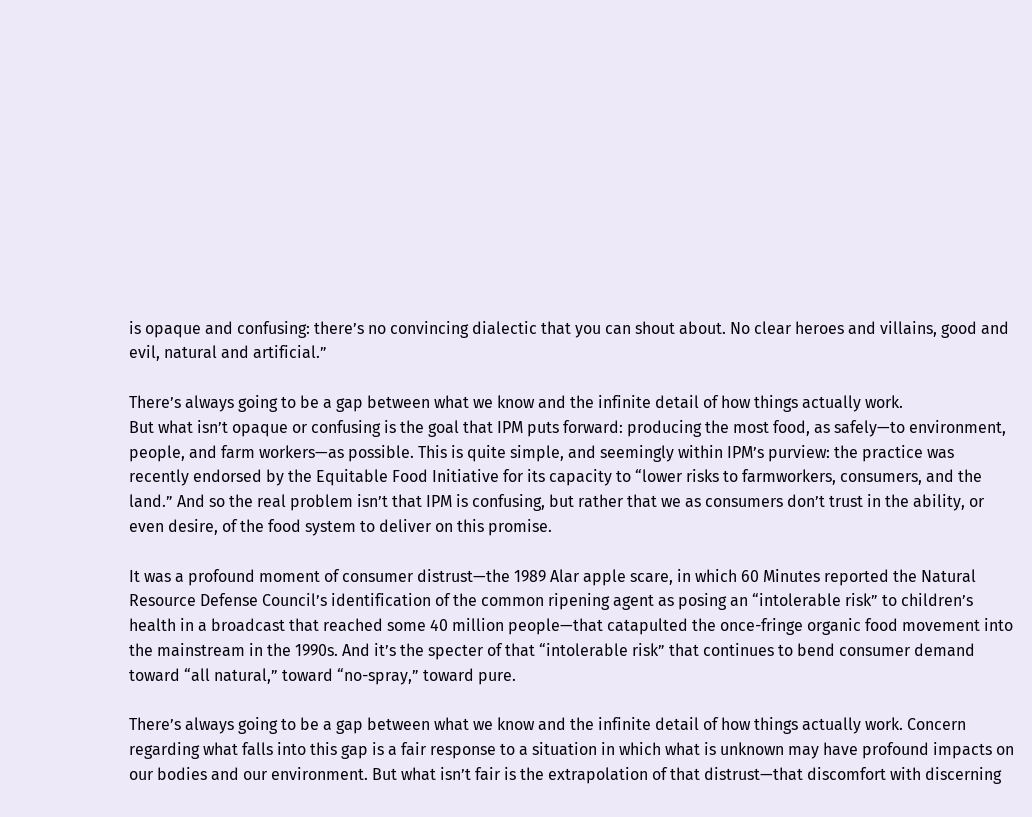is opaque and confusing: there’s no convincing dialectic that you can shout about. No clear heroes and villains, good and evil, natural and artificial.”

There’s always going to be a gap between what we know and the infinite detail of how things actually work.
But what isn’t opaque or confusing is the goal that IPM puts forward: producing the most food, as safely—to environment, people, and farm workers—as possible. This is quite simple, and seemingly within IPM’s purview: the practice was recently endorsed by the Equitable Food Initiative for its capacity to “lower risks to farmworkers, consumers, and the land.” And so the real problem isn’t that IPM is confusing, but rather that we as consumers don’t trust in the ability, or even desire, of the food system to deliver on this promise.

It was a profound moment of consumer distrust—the 1989 Alar apple scare, in which 60 Minutes reported the Natural Resource Defense Council’s identification of the common ripening agent as posing an “intolerable risk” to children’s health in a broadcast that reached some 40 million people—that catapulted the once-fringe organic food movement into the mainstream in the 1990s. And it’s the specter of that “intolerable risk” that continues to bend consumer demand toward “all natural,” toward “no-spray,” toward pure.

There’s always going to be a gap between what we know and the infinite detail of how things actually work. Concern regarding what falls into this gap is a fair response to a situation in which what is unknown may have profound impacts on our bodies and our environment. But what isn’t fair is the extrapolation of that distrust—that discomfort with discerning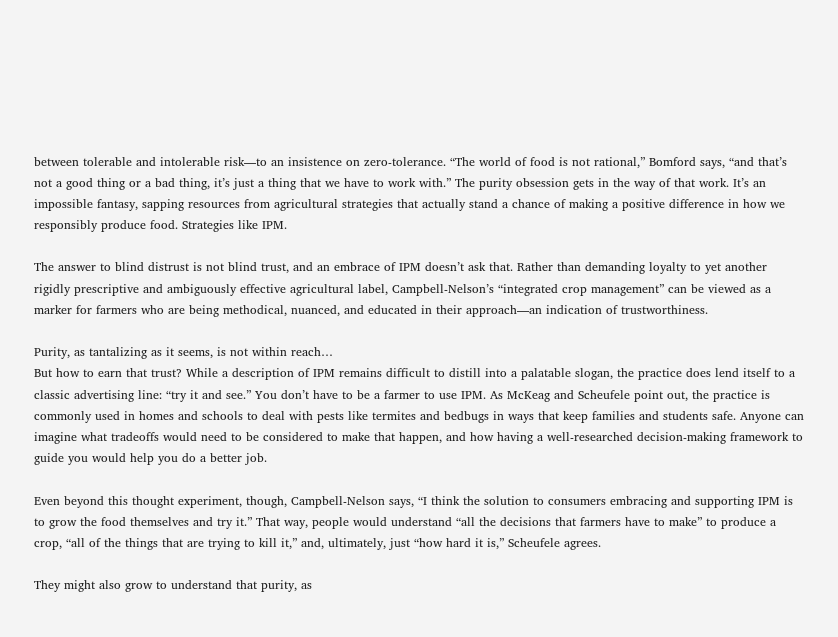between tolerable and intolerable risk—to an insistence on zero-tolerance. “The world of food is not rational,” Bomford says, “and that’s not a good thing or a bad thing, it’s just a thing that we have to work with.” The purity obsession gets in the way of that work. It’s an impossible fantasy, sapping resources from agricultural strategies that actually stand a chance of making a positive difference in how we responsibly produce food. Strategies like IPM.

The answer to blind distrust is not blind trust, and an embrace of IPM doesn’t ask that. Rather than demanding loyalty to yet another rigidly prescriptive and ambiguously effective agricultural label, Campbell-Nelson’s “integrated crop management” can be viewed as a marker for farmers who are being methodical, nuanced, and educated in their approach—an indication of trustworthiness.

Purity, as tantalizing as it seems, is not within reach…
But how to earn that trust? While a description of IPM remains difficult to distill into a palatable slogan, the practice does lend itself to a classic advertising line: “try it and see.” You don’t have to be a farmer to use IPM. As McKeag and Scheufele point out, the practice is commonly used in homes and schools to deal with pests like termites and bedbugs in ways that keep families and students safe. Anyone can imagine what tradeoffs would need to be considered to make that happen, and how having a well-researched decision-making framework to guide you would help you do a better job.

Even beyond this thought experiment, though, Campbell-Nelson says, “I think the solution to consumers embracing and supporting IPM is to grow the food themselves and try it.” That way, people would understand “all the decisions that farmers have to make” to produce a crop, “all of the things that are trying to kill it,” and, ultimately, just “how hard it is,” Scheufele agrees.

They might also grow to understand that purity, as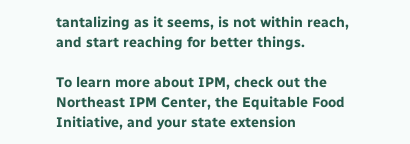tantalizing as it seems, is not within reach, and start reaching for better things.

To learn more about IPM, check out the Northeast IPM Center, the Equitable Food Initiative, and your state extension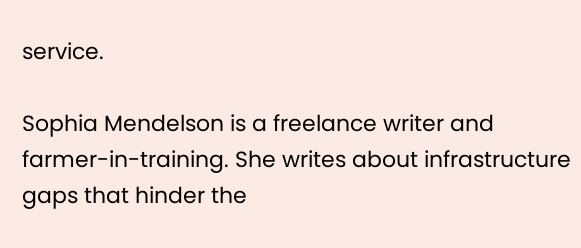service.

Sophia Mendelson is a freelance writer and farmer-in-training. She writes about infrastructure gaps that hinder the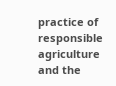practice of responsible agriculture and the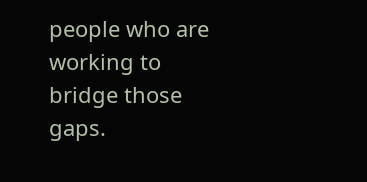people who are working to bridge those gaps.